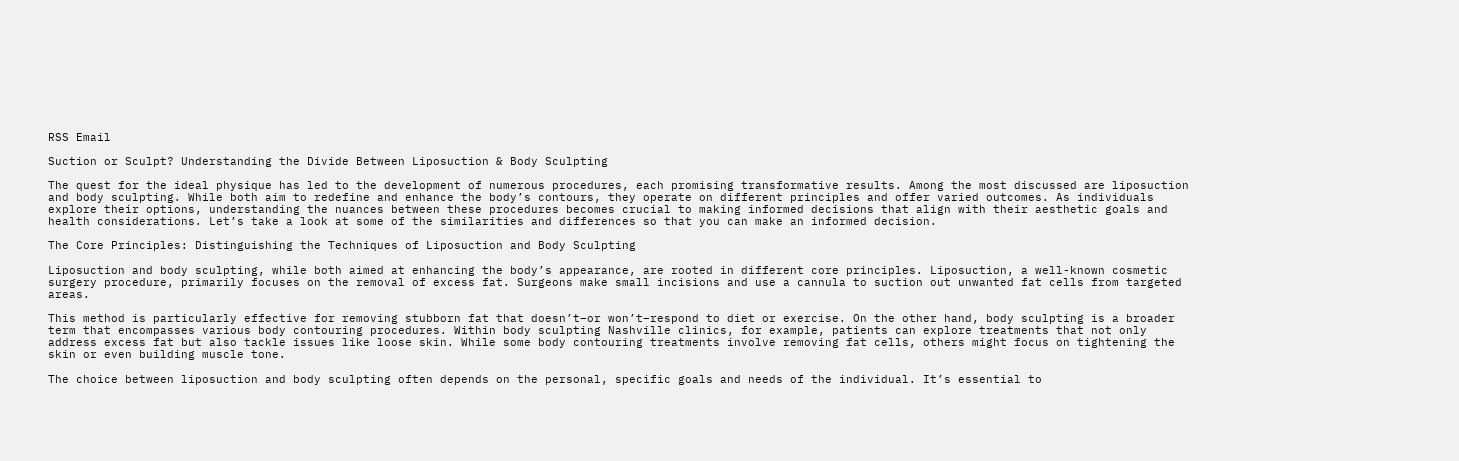RSS Email

Suction or Sculpt? Understanding the Divide Between Liposuction & Body Sculpting

The quest for the ideal physique has led to the development of numerous procedures, each promising transformative results. Among the most discussed are liposuction and body sculpting. While both aim to redefine and enhance the body’s contours, they operate on different principles and offer varied outcomes. As individuals explore their options, understanding the nuances between these procedures becomes crucial to making informed decisions that align with their aesthetic goals and health considerations. Let’s take a look at some of the similarities and differences so that you can make an informed decision.

The Core Principles: Distinguishing the Techniques of Liposuction and Body Sculpting

Liposuction and body sculpting, while both aimed at enhancing the body’s appearance, are rooted in different core principles. Liposuction, a well-known cosmetic surgery procedure, primarily focuses on the removal of excess fat. Surgeons make small incisions and use a cannula to suction out unwanted fat cells from targeted areas.

This method is particularly effective for removing stubborn fat that doesn’t–or won’t–respond to diet or exercise. On the other hand, body sculpting is a broader term that encompasses various body contouring procedures. Within body sculpting Nashville clinics, for example, patients can explore treatments that not only address excess fat but also tackle issues like loose skin. While some body contouring treatments involve removing fat cells, others might focus on tightening the skin or even building muscle tone.

The choice between liposuction and body sculpting often depends on the personal, specific goals and needs of the individual. It’s essential to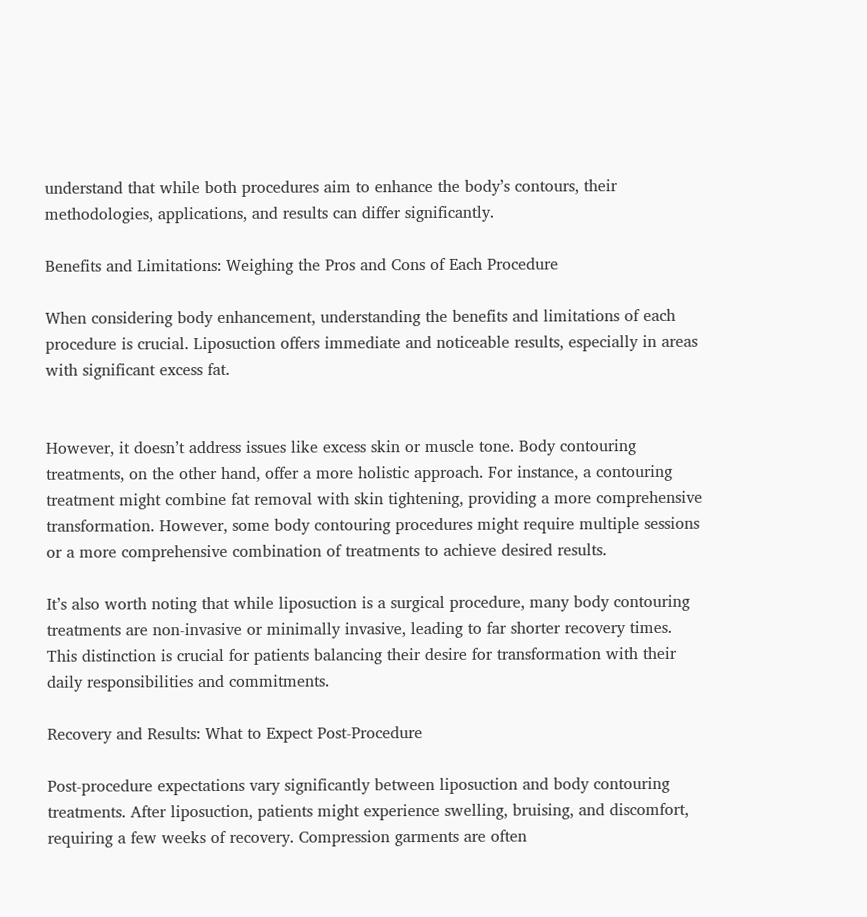understand that while both procedures aim to enhance the body’s contours, their methodologies, applications, and results can differ significantly.

Benefits and Limitations: Weighing the Pros and Cons of Each Procedure

When considering body enhancement, understanding the benefits and limitations of each procedure is crucial. Liposuction offers immediate and noticeable results, especially in areas with significant excess fat.


However, it doesn’t address issues like excess skin or muscle tone. Body contouring treatments, on the other hand, offer a more holistic approach. For instance, a contouring treatment might combine fat removal with skin tightening, providing a more comprehensive transformation. However, some body contouring procedures might require multiple sessions or a more comprehensive combination of treatments to achieve desired results.

It’s also worth noting that while liposuction is a surgical procedure, many body contouring treatments are non-invasive or minimally invasive, leading to far shorter recovery times. This distinction is crucial for patients balancing their desire for transformation with their daily responsibilities and commitments.

Recovery and Results: What to Expect Post-Procedure

Post-procedure expectations vary significantly between liposuction and body contouring treatments. After liposuction, patients might experience swelling, bruising, and discomfort, requiring a few weeks of recovery. Compression garments are often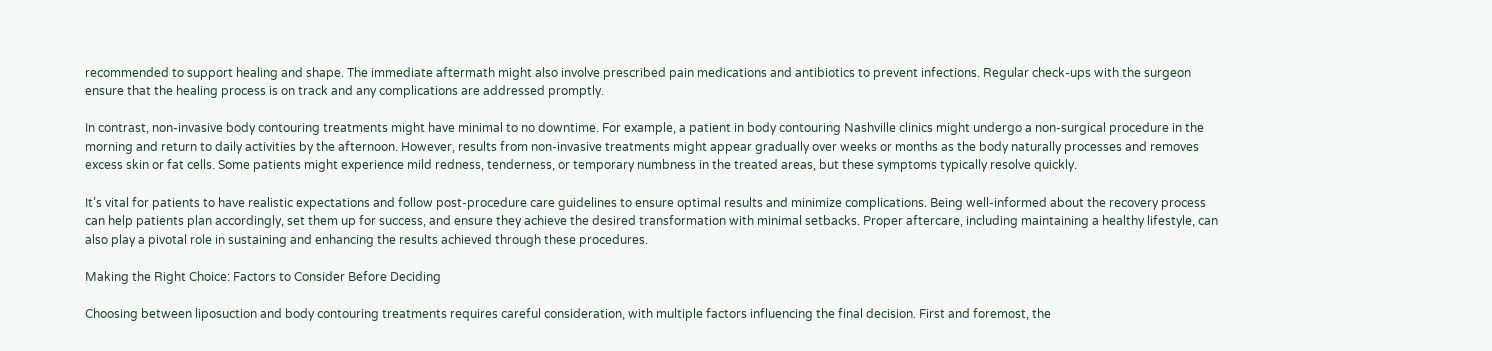recommended to support healing and shape. The immediate aftermath might also involve prescribed pain medications and antibiotics to prevent infections. Regular check-ups with the surgeon ensure that the healing process is on track and any complications are addressed promptly.

In contrast, non-invasive body contouring treatments might have minimal to no downtime. For example, a patient in body contouring Nashville clinics might undergo a non-surgical procedure in the morning and return to daily activities by the afternoon. However, results from non-invasive treatments might appear gradually over weeks or months as the body naturally processes and removes excess skin or fat cells. Some patients might experience mild redness, tenderness, or temporary numbness in the treated areas, but these symptoms typically resolve quickly.

It’s vital for patients to have realistic expectations and follow post-procedure care guidelines to ensure optimal results and minimize complications. Being well-informed about the recovery process can help patients plan accordingly, set them up for success, and ensure they achieve the desired transformation with minimal setbacks. Proper aftercare, including maintaining a healthy lifestyle, can also play a pivotal role in sustaining and enhancing the results achieved through these procedures.

Making the Right Choice: Factors to Consider Before Deciding

Choosing between liposuction and body contouring treatments requires careful consideration, with multiple factors influencing the final decision. First and foremost, the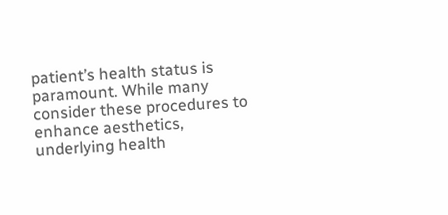patient’s health status is paramount. While many consider these procedures to enhance aesthetics, underlying health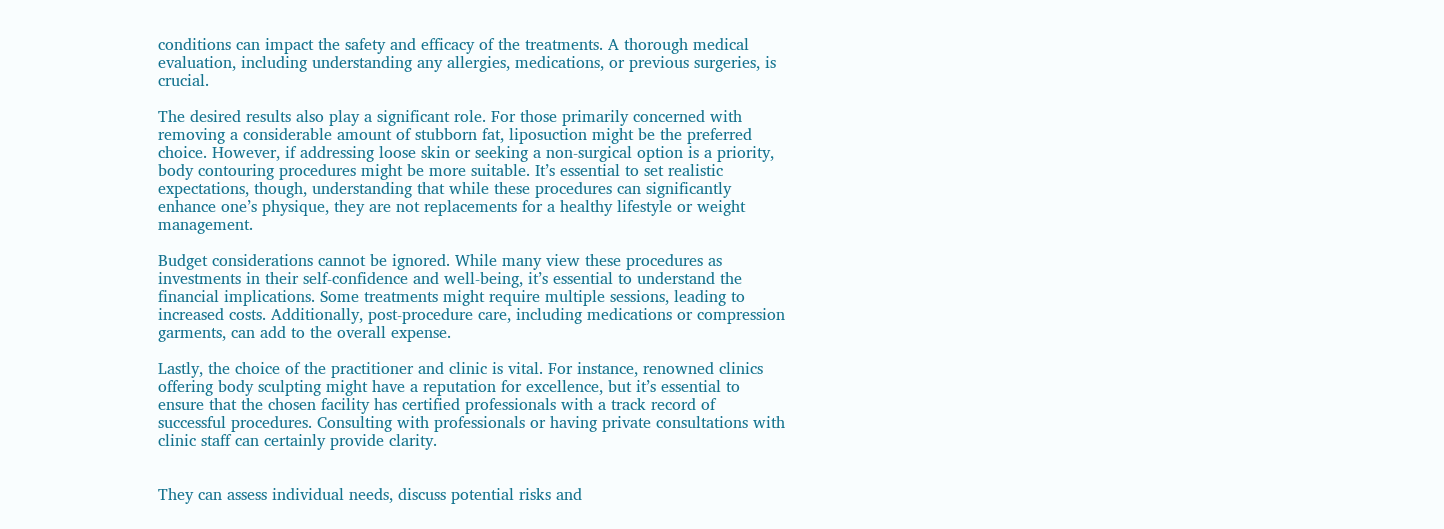conditions can impact the safety and efficacy of the treatments. A thorough medical evaluation, including understanding any allergies, medications, or previous surgeries, is crucial.

The desired results also play a significant role. For those primarily concerned with removing a considerable amount of stubborn fat, liposuction might be the preferred choice. However, if addressing loose skin or seeking a non-surgical option is a priority, body contouring procedures might be more suitable. It’s essential to set realistic expectations, though, understanding that while these procedures can significantly enhance one’s physique, they are not replacements for a healthy lifestyle or weight management.

Budget considerations cannot be ignored. While many view these procedures as investments in their self-confidence and well-being, it’s essential to understand the financial implications. Some treatments might require multiple sessions, leading to increased costs. Additionally, post-procedure care, including medications or compression garments, can add to the overall expense.

Lastly, the choice of the practitioner and clinic is vital. For instance, renowned clinics offering body sculpting might have a reputation for excellence, but it’s essential to ensure that the chosen facility has certified professionals with a track record of successful procedures. Consulting with professionals or having private consultations with clinic staff can certainly provide clarity.


They can assess individual needs, discuss potential risks and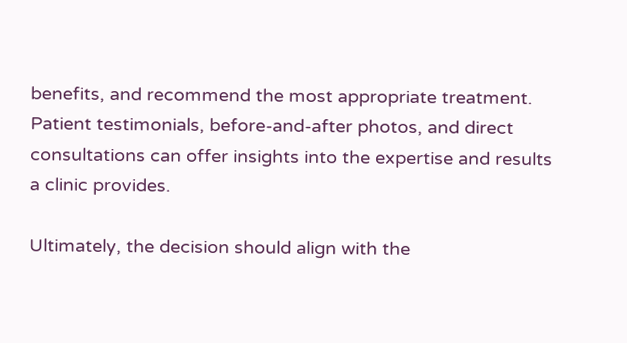benefits, and recommend the most appropriate treatment. Patient testimonials, before-and-after photos, and direct consultations can offer insights into the expertise and results a clinic provides.

Ultimately, the decision should align with the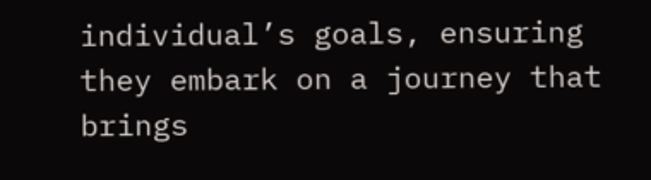individual’s goals, ensuring they embark on a journey that brings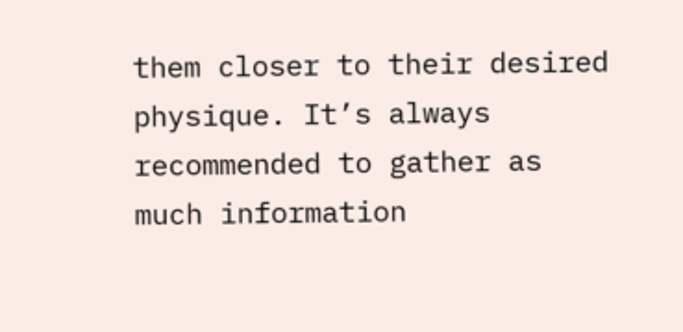them closer to their desired physique. It’s always recommended to gather as much information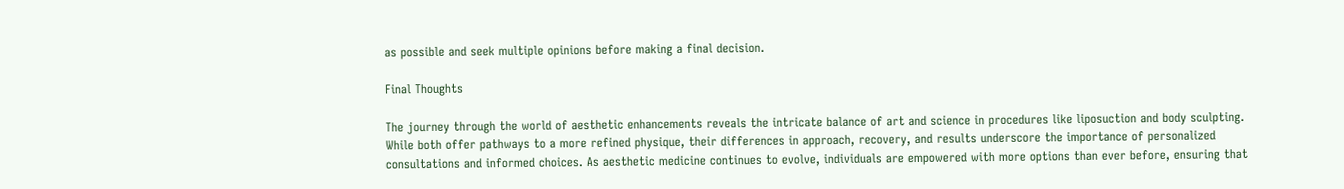as possible and seek multiple opinions before making a final decision.

Final Thoughts

The journey through the world of aesthetic enhancements reveals the intricate balance of art and science in procedures like liposuction and body sculpting. While both offer pathways to a more refined physique, their differences in approach, recovery, and results underscore the importance of personalized consultations and informed choices. As aesthetic medicine continues to evolve, individuals are empowered with more options than ever before, ensuring that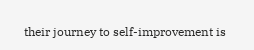their journey to self-improvement is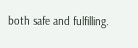both safe and fulfilling.